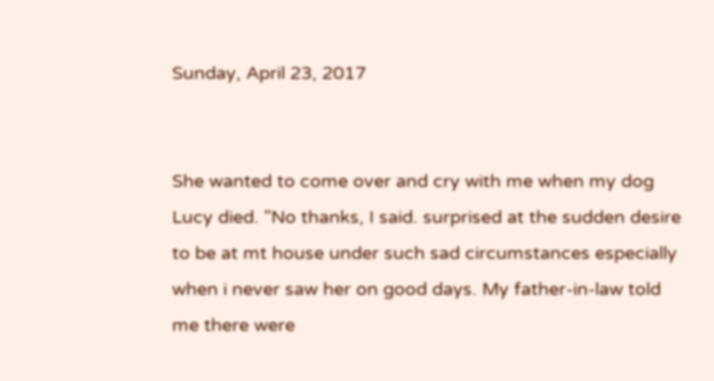Sunday, April 23, 2017


She wanted to come over and cry with me when my dog Lucy died. "No thanks, I said. surprised at the sudden desire to be at mt house under such sad circumstances especially when i never saw her on good days. My father-in-law told me there were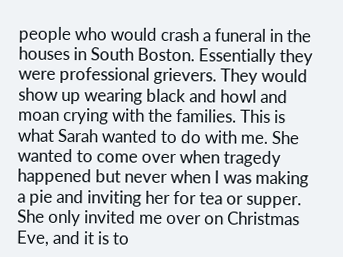people who would crash a funeral in the houses in South Boston. Essentially they were professional grievers. They would show up wearing black and howl and moan crying with the families. This is what Sarah wanted to do with me. She wanted to come over when tragedy happened but never when I was making a pie and inviting her for tea or supper. She only invited me over on Christmas Eve, and it is to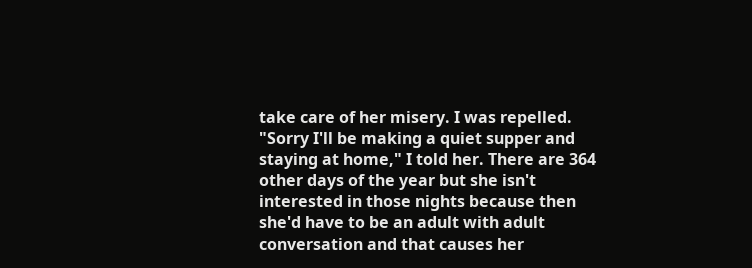take care of her misery. I was repelled. "Sorry I'll be making a quiet supper and staying at home," I told her. There are 364 other days of the year but she isn't interested in those nights because then she'd have to be an adult with adult conversation and that causes her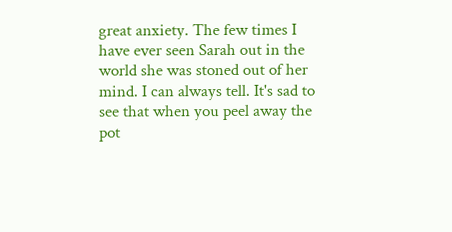great anxiety. The few times I have ever seen Sarah out in the world she was stoned out of her mind. I can always tell. It's sad to see that when you peel away the pot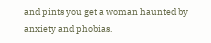and pints you get a woman haunted by anxiety and phobias.